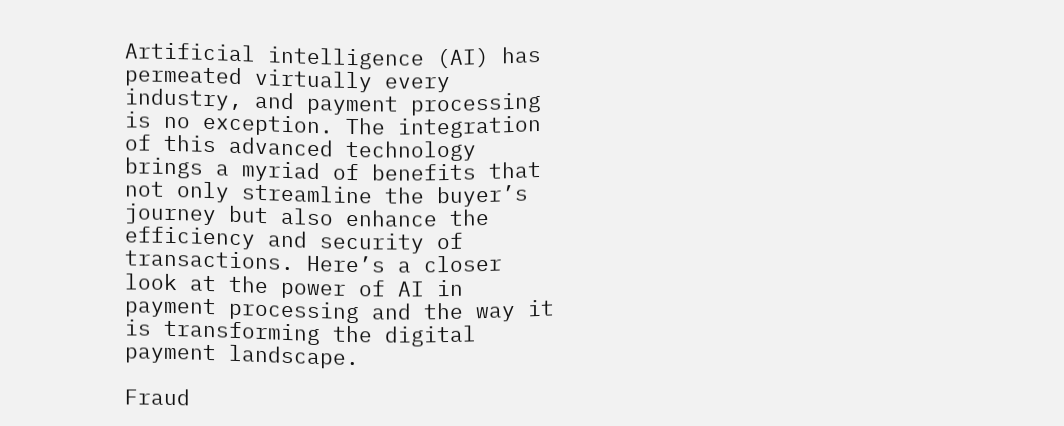Artificial intelligence (AI) has permeated virtually every industry, and payment processing is no exception. The integration of this advanced technology brings a myriad of benefits that not only streamline the buyer’s journey but also enhance the efficiency and security of transactions. Here’s a closer look at the power of AI in payment processing and the way it is transforming the digital payment landscape.

Fraud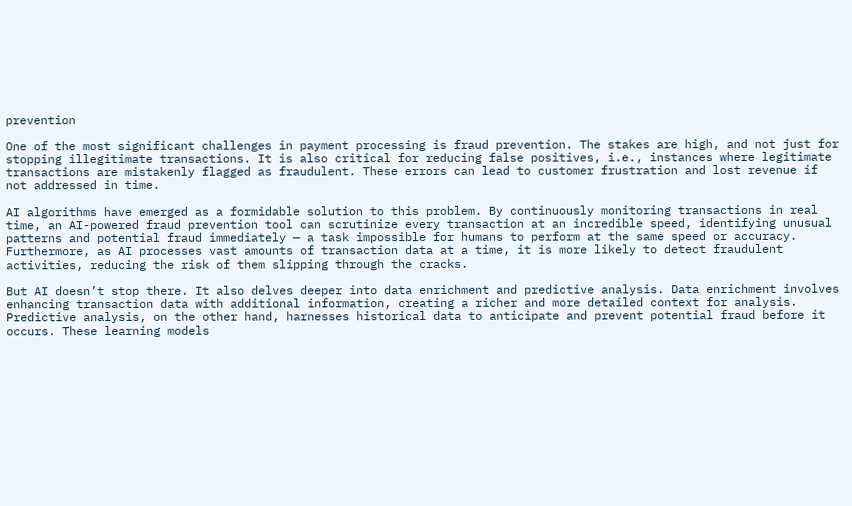prevention

One of the most significant challenges in payment processing is fraud prevention. The stakes are high, and not just for stopping illegitimate transactions. It is also critical for reducing false positives, i.e., instances where legitimate transactions are mistakenly flagged as fraudulent. These errors can lead to customer frustration and lost revenue if not addressed in time.

AI algorithms have emerged as a formidable solution to this problem. By continuously monitoring transactions in real time, an AI-powered fraud prevention tool can scrutinize every transaction at an incredible speed, identifying unusual patterns and potential fraud immediately — a task impossible for humans to perform at the same speed or accuracy. Furthermore, as AI processes vast amounts of transaction data at a time, it is more likely to detect fraudulent activities, reducing the risk of them slipping through the cracks.

But AI doesn’t stop there. It also delves deeper into data enrichment and predictive analysis. Data enrichment involves enhancing transaction data with additional information, creating a richer and more detailed context for analysis. Predictive analysis, on the other hand, harnesses historical data to anticipate and prevent potential fraud before it occurs. These learning models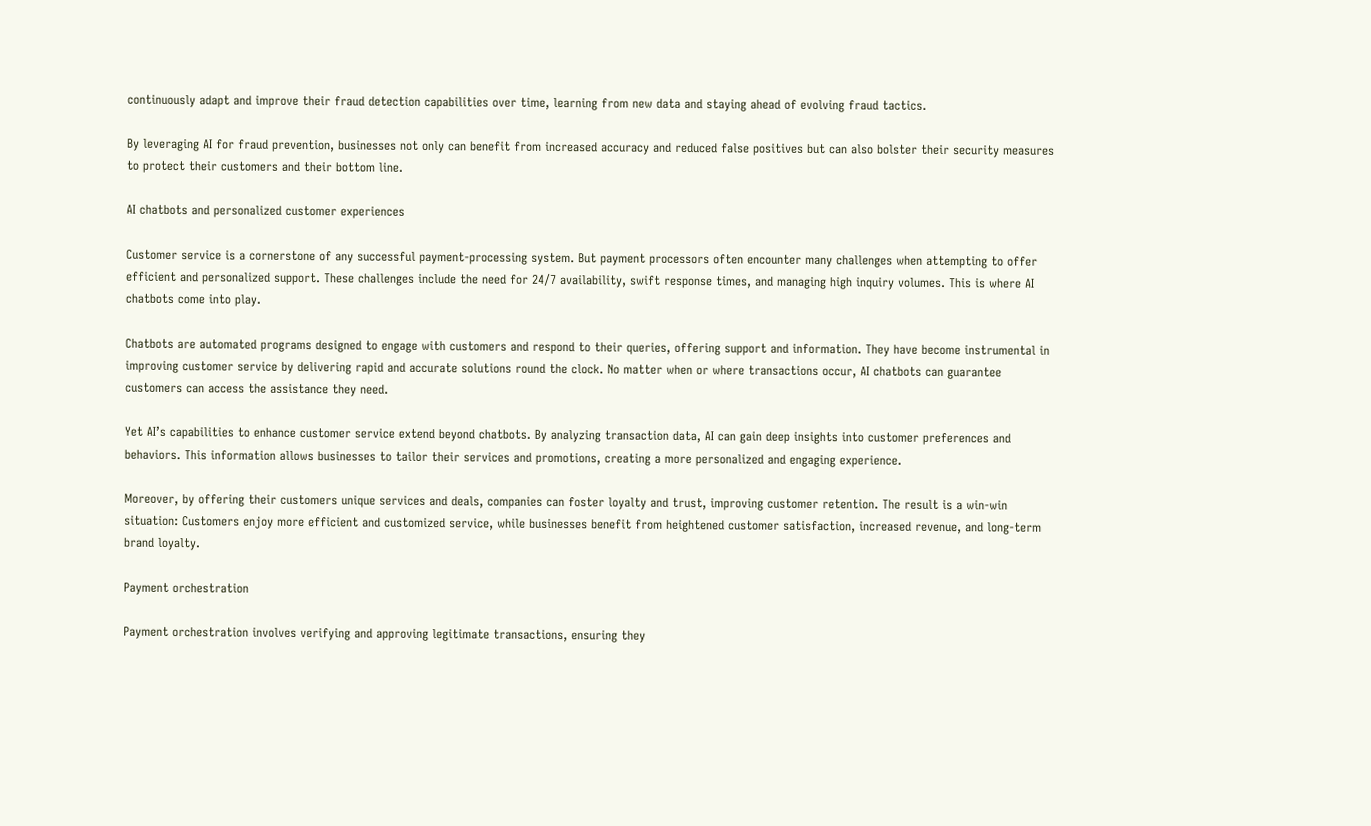continuously adapt and improve their fraud detection capabilities over time, learning from new data and staying ahead of evolving fraud tactics.

By leveraging AI for fraud prevention, businesses not only can benefit from increased accuracy and reduced false positives but can also bolster their security measures to protect their customers and their bottom line.

AI chatbots and personalized customer experiences

Customer service is a cornerstone of any successful payment-processing system. But payment processors often encounter many challenges when attempting to offer efficient and personalized support. These challenges include the need for 24/7 availability, swift response times, and managing high inquiry volumes. This is where AI chatbots come into play.

Chatbots are automated programs designed to engage with customers and respond to their queries, offering support and information. They have become instrumental in improving customer service by delivering rapid and accurate solutions round the clock. No matter when or where transactions occur, AI chatbots can guarantee customers can access the assistance they need.

Yet AI’s capabilities to enhance customer service extend beyond chatbots. By analyzing transaction data, AI can gain deep insights into customer preferences and behaviors. This information allows businesses to tailor their services and promotions, creating a more personalized and engaging experience.

Moreover, by offering their customers unique services and deals, companies can foster loyalty and trust, improving customer retention. The result is a win-win situation: Customers enjoy more efficient and customized service, while businesses benefit from heightened customer satisfaction, increased revenue, and long-term brand loyalty.

Payment orchestration

Payment orchestration involves verifying and approving legitimate transactions, ensuring they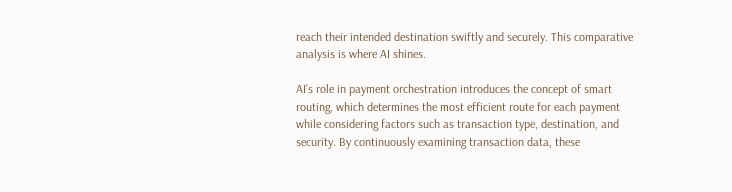reach their intended destination swiftly and securely. This comparative analysis is where AI shines.

AI’s role in payment orchestration introduces the concept of smart routing, which determines the most efficient route for each payment while considering factors such as transaction type, destination, and security. By continuously examining transaction data, these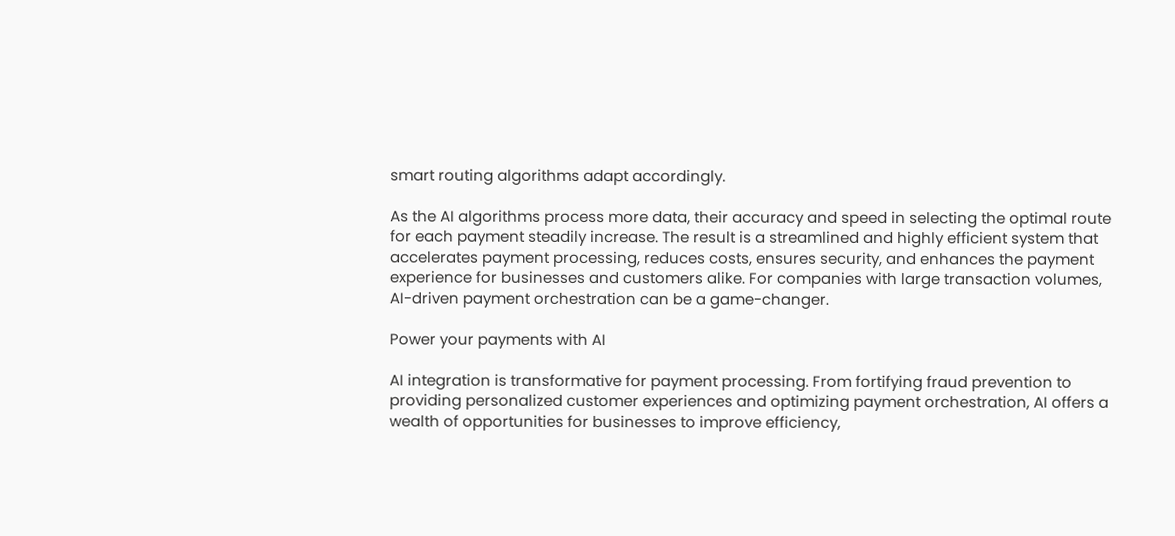smart routing algorithms adapt accordingly.

As the AI algorithms process more data, their accuracy and speed in selecting the optimal route for each payment steadily increase. The result is a streamlined and highly efficient system that accelerates payment processing, reduces costs, ensures security, and enhances the payment experience for businesses and customers alike. For companies with large transaction volumes, AI-driven payment orchestration can be a game-changer.

Power your payments with AI

AI integration is transformative for payment processing. From fortifying fraud prevention to providing personalized customer experiences and optimizing payment orchestration, AI offers a wealth of opportunities for businesses to improve efficiency,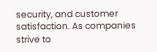security, and customer satisfaction. As companies strive to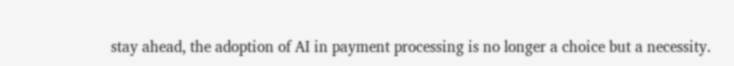stay ahead, the adoption of AI in payment processing is no longer a choice but a necessity.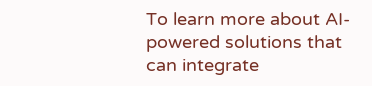To learn more about AI-powered solutions that can integrate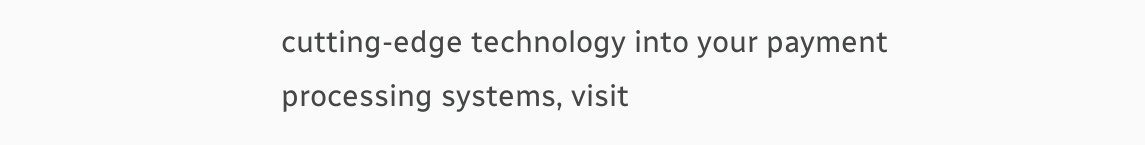cutting-edge technology into your payment processing systems, visit